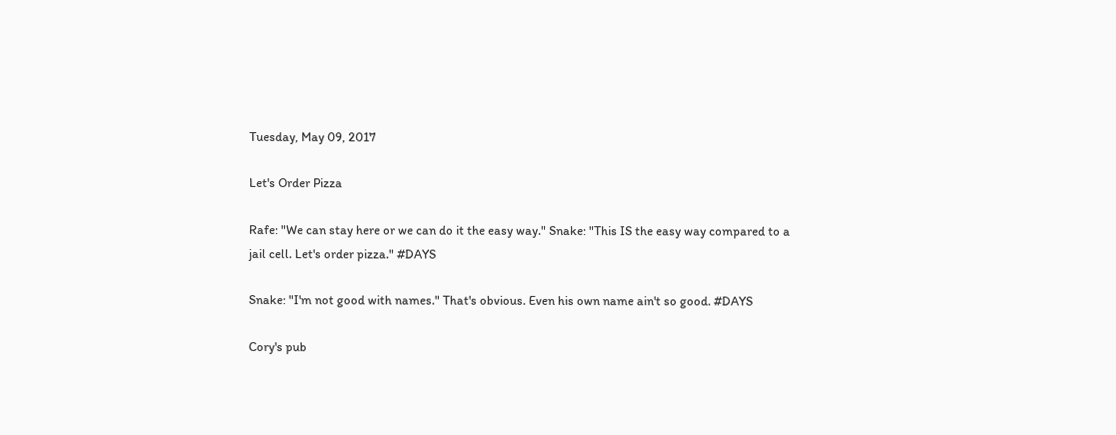Tuesday, May 09, 2017

Let's Order Pizza

Rafe: "We can stay here or we can do it the easy way." Snake: "This IS the easy way compared to a jail cell. Let's order pizza." #DAYS

Snake: "I'm not good with names." That's obvious. Even his own name ain't so good. #DAYS

Cory's pub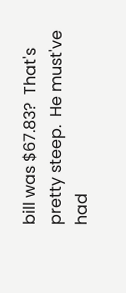bill was $67.83?  That's pretty steep.  He must've had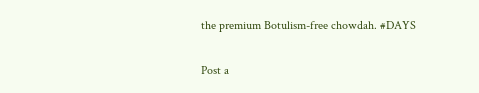the premium Botulism-free chowdah. #DAYS


Post a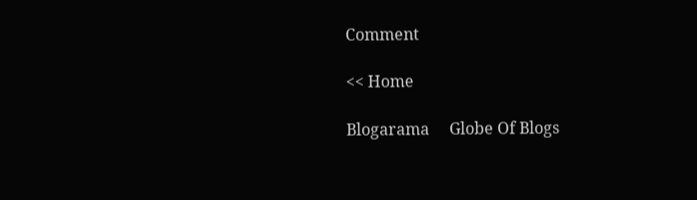Comment

<< Home

Blogarama     Globe Of Blogs